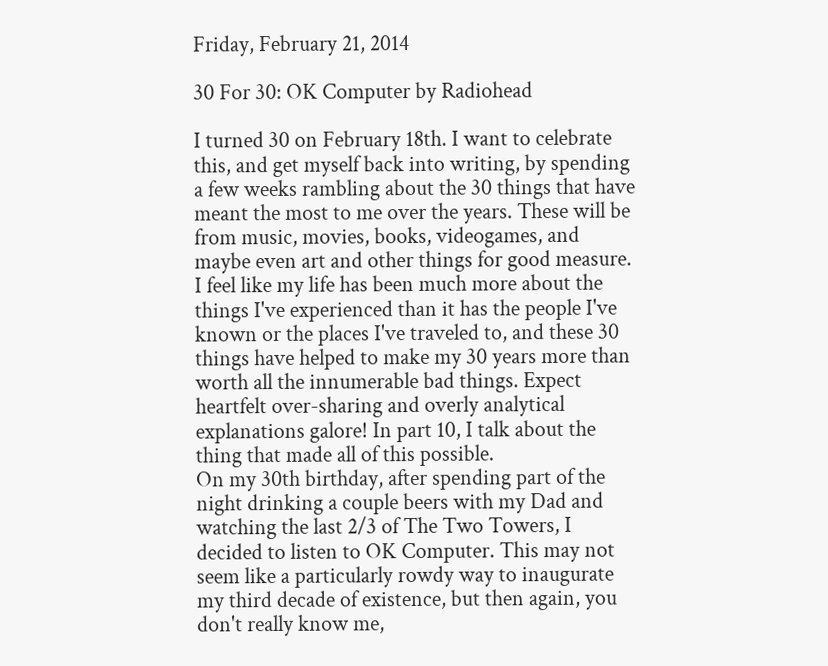Friday, February 21, 2014

30 For 30: OK Computer by Radiohead

I turned 30 on February 18th. I want to celebrate this, and get myself back into writing, by spending a few weeks rambling about the 30 things that have meant the most to me over the years. These will be from music, movies, books, videogames, and maybe even art and other things for good measure. I feel like my life has been much more about the things I've experienced than it has the people I've known or the places I've traveled to, and these 30 things have helped to make my 30 years more than worth all the innumerable bad things. Expect heartfelt over-sharing and overly analytical explanations galore! In part 10, I talk about the thing that made all of this possible.
On my 30th birthday, after spending part of the night drinking a couple beers with my Dad and watching the last 2/3 of The Two Towers, I decided to listen to OK Computer. This may not seem like a particularly rowdy way to inaugurate my third decade of existence, but then again, you don't really know me,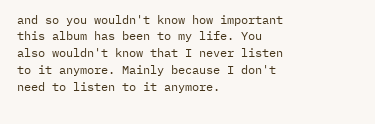and so you wouldn't know how important this album has been to my life. You also wouldn't know that I never listen to it anymore. Mainly because I don't need to listen to it anymore.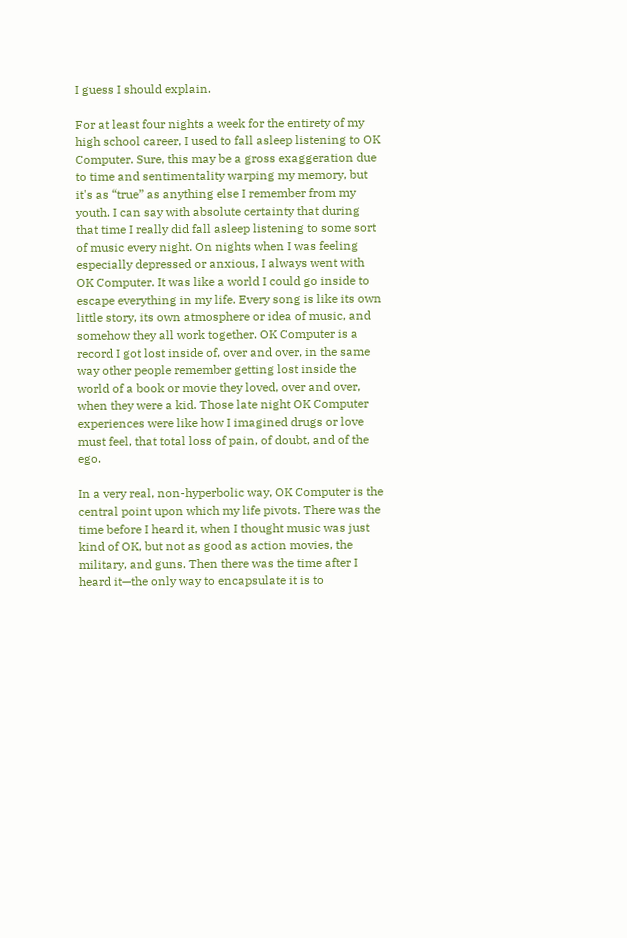I guess I should explain.

For at least four nights a week for the entirety of my high school career, I used to fall asleep listening to OK Computer. Sure, this may be a gross exaggeration due to time and sentimentality warping my memory, but it's as “true” as anything else I remember from my youth. I can say with absolute certainty that during that time I really did fall asleep listening to some sort of music every night. On nights when I was feeling especially depressed or anxious, I always went with OK Computer. It was like a world I could go inside to escape everything in my life. Every song is like its own little story, its own atmosphere or idea of music, and somehow they all work together. OK Computer is a record I got lost inside of, over and over, in the same way other people remember getting lost inside the world of a book or movie they loved, over and over, when they were a kid. Those late night OK Computer experiences were like how I imagined drugs or love must feel, that total loss of pain, of doubt, and of the ego.

In a very real, non-hyperbolic way, OK Computer is the central point upon which my life pivots. There was the time before I heard it, when I thought music was just kind of OK, but not as good as action movies, the military, and guns. Then there was the time after I heard it—the only way to encapsulate it is to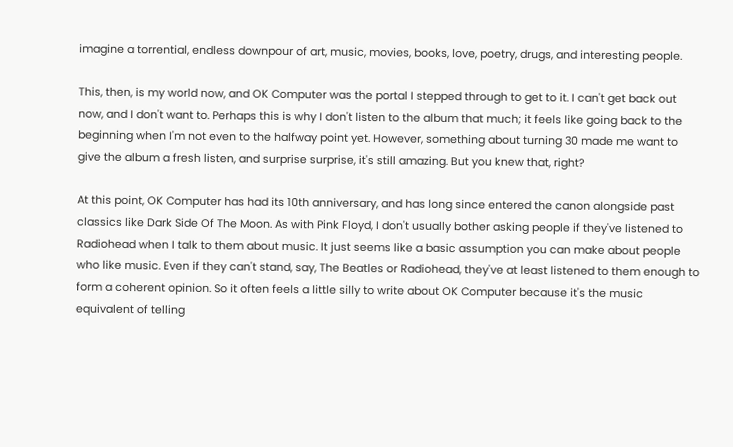imagine a torrential, endless downpour of art, music, movies, books, love, poetry, drugs, and interesting people.

This, then, is my world now, and OK Computer was the portal I stepped through to get to it. I can't get back out now, and I don't want to. Perhaps this is why I don't listen to the album that much; it feels like going back to the beginning when I'm not even to the halfway point yet. However, something about turning 30 made me want to give the album a fresh listen, and surprise surprise, it's still amazing. But you knew that, right?

At this point, OK Computer has had its 10th anniversary, and has long since entered the canon alongside past classics like Dark Side Of The Moon. As with Pink Floyd, I don't usually bother asking people if they've listened to Radiohead when I talk to them about music. It just seems like a basic assumption you can make about people who like music. Even if they can't stand, say, The Beatles or Radiohead, they've at least listened to them enough to form a coherent opinion. So it often feels a little silly to write about OK Computer because it's the music equivalent of telling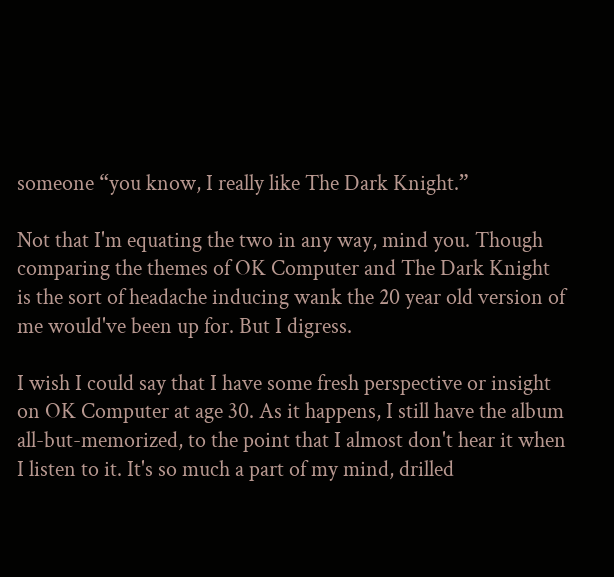someone “you know, I really like The Dark Knight.”

Not that I'm equating the two in any way, mind you. Though comparing the themes of OK Computer and The Dark Knight is the sort of headache inducing wank the 20 year old version of me would've been up for. But I digress.

I wish I could say that I have some fresh perspective or insight on OK Computer at age 30. As it happens, I still have the album all-but-memorized, to the point that I almost don't hear it when I listen to it. It's so much a part of my mind, drilled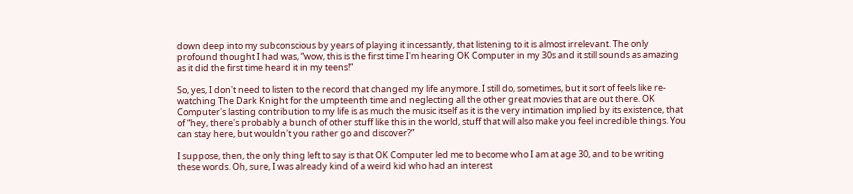down deep into my subconscious by years of playing it incessantly, that listening to it is almost irrelevant. The only profound thought I had was, “wow, this is the first time I'm hearing OK Computer in my 30s and it still sounds as amazing as it did the first time heard it in my teens!”

So, yes, I don't need to listen to the record that changed my life anymore. I still do, sometimes, but it sort of feels like re-watching The Dark Knight for the umpteenth time and neglecting all the other great movies that are out there. OK Computer's lasting contribution to my life is as much the music itself as it is the very intimation implied by its existence, that of “hey, there's probably a bunch of other stuff like this in the world, stuff that will also make you feel incredible things. You can stay here, but wouldn't you rather go and discover?”

I suppose, then, the only thing left to say is that OK Computer led me to become who I am at age 30, and to be writing these words. Oh, sure, I was already kind of a weird kid who had an interest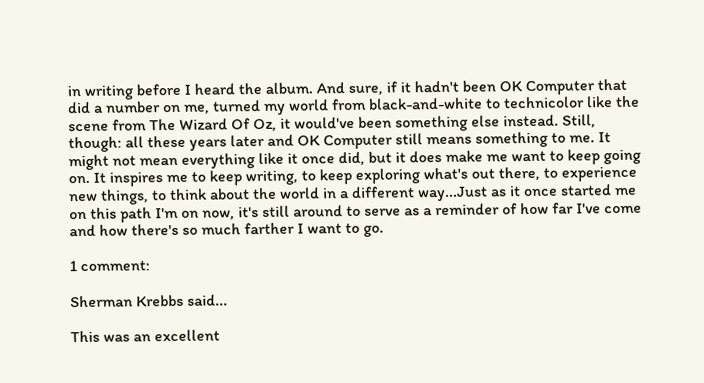in writing before I heard the album. And sure, if it hadn't been OK Computer that did a number on me, turned my world from black-and-white to technicolor like the scene from The Wizard Of Oz, it would've been something else instead. Still, though: all these years later and OK Computer still means something to me. It might not mean everything like it once did, but it does make me want to keep going on. It inspires me to keep writing, to keep exploring what's out there, to experience new things, to think about the world in a different way...Just as it once started me on this path I'm on now, it's still around to serve as a reminder of how far I've come and how there's so much farther I want to go.

1 comment:

Sherman Krebbs said...

This was an excellent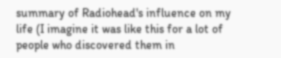summary of Radiohead's influence on my life (I imagine it was like this for a lot of people who discovered them in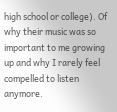high school or college). Of why their music was so important to me growing up and why I rarely feel compelled to listen anymore.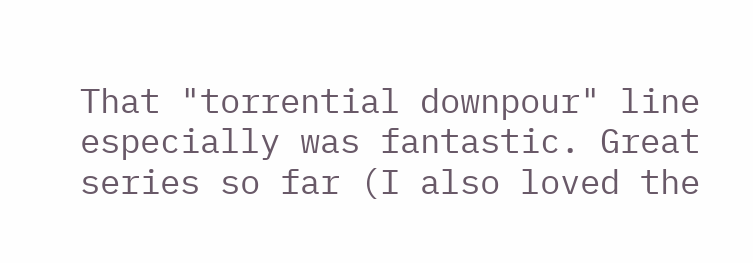That "torrential downpour" line especially was fantastic. Great series so far (I also loved the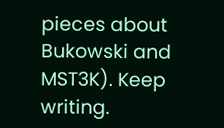pieces about Bukowski and MST3K). Keep writing.